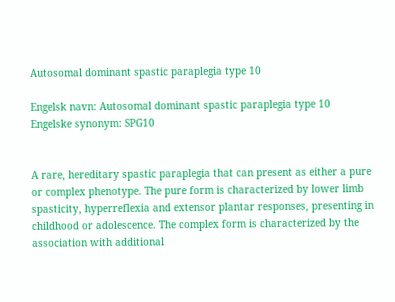Autosomal dominant spastic paraplegia type 10

Engelsk navn: Autosomal dominant spastic paraplegia type 10
Engelske synonym: SPG10


A rare, hereditary spastic paraplegia that can present as either a pure or complex phenotype. The pure form is characterized by lower limb spasticity, hyperreflexia and extensor plantar responses, presenting in childhood or adolescence. The complex form is characterized by the association with additional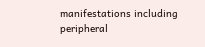manifestations including peripheral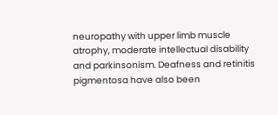neuropathy with upper limb muscle atrophy, moderate intellectual disability and parkinsonism. Deafness and retinitis pigmentosa have also been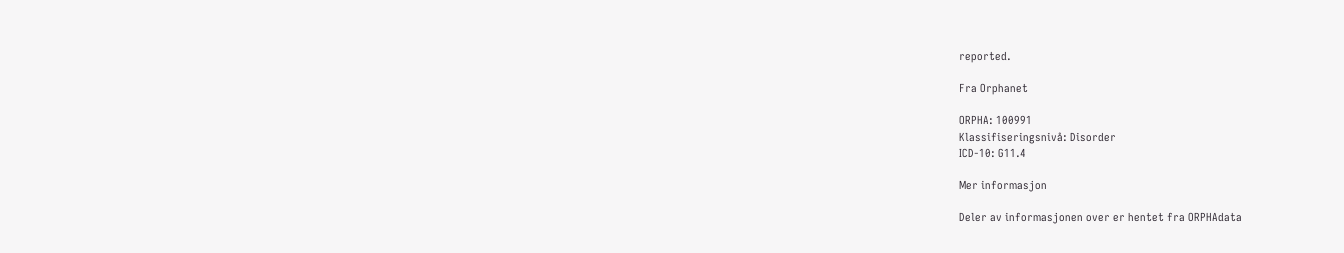reported.

Fra Orphanet

ORPHA: 100991
Klassifiseringsnivå: Disorder
ICD-10: G11.4

Mer informasjon

Deler av informasjonen over er hentet fra ORPHAdata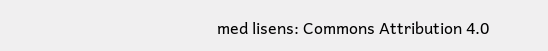med lisens: Commons Attribution 4.0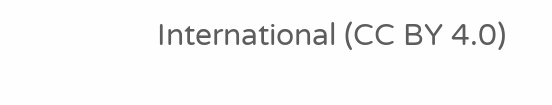International (CC BY 4.0)